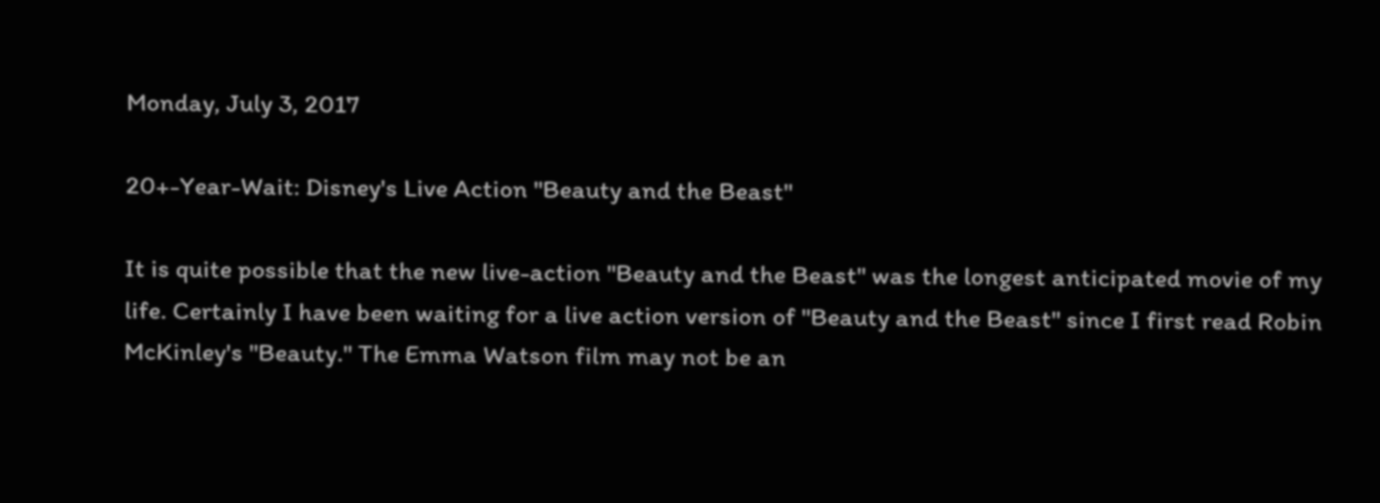Monday, July 3, 2017

20+-Year-Wait: Disney's Live Action "Beauty and the Beast"

It is quite possible that the new live-action "Beauty and the Beast" was the longest anticipated movie of my life. Certainly I have been waiting for a live action version of "Beauty and the Beast" since I first read Robin McKinley's "Beauty." The Emma Watson film may not be an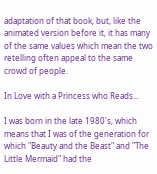adaptation of that book, but, like the animated version before it, it has many of the same values which mean the two retelling often appeal to the same crowd of people.

In Love with a Princess who Reads...

I was born in the late 1980's, which means that I was of the generation for which "Beauty and the Beast" and "The Little Mermaid" had the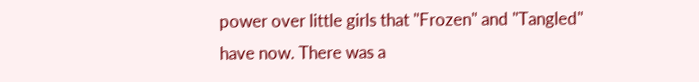power over little girls that "Frozen" and "Tangled" have now. There was a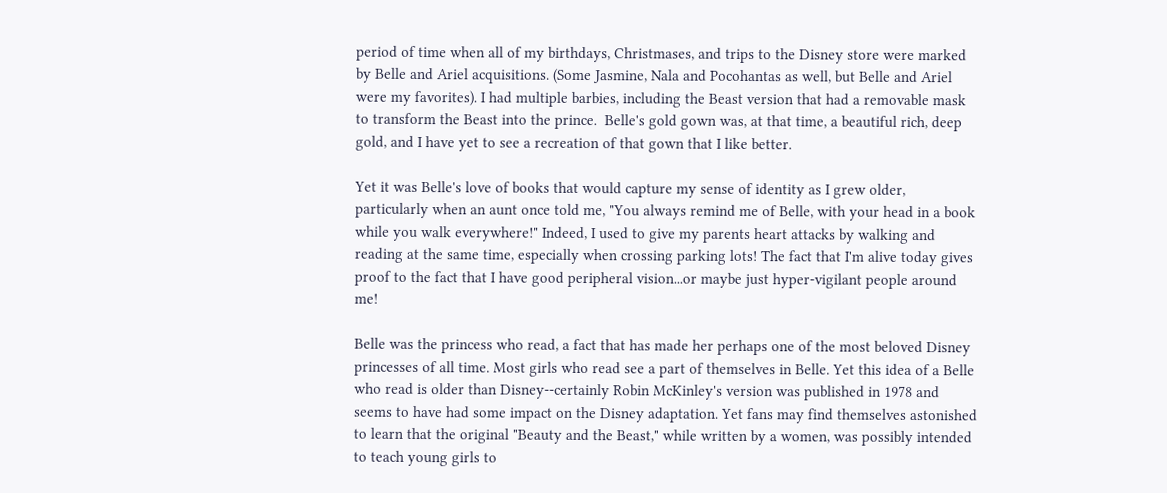period of time when all of my birthdays, Christmases, and trips to the Disney store were marked by Belle and Ariel acquisitions. (Some Jasmine, Nala and Pocohantas as well, but Belle and Ariel were my favorites). I had multiple barbies, including the Beast version that had a removable mask to transform the Beast into the prince.  Belle's gold gown was, at that time, a beautiful rich, deep gold, and I have yet to see a recreation of that gown that I like better.

Yet it was Belle's love of books that would capture my sense of identity as I grew older, particularly when an aunt once told me, "You always remind me of Belle, with your head in a book while you walk everywhere!" Indeed, I used to give my parents heart attacks by walking and reading at the same time, especially when crossing parking lots! The fact that I'm alive today gives proof to the fact that I have good peripheral vision...or maybe just hyper-vigilant people around me!

Belle was the princess who read, a fact that has made her perhaps one of the most beloved Disney princesses of all time. Most girls who read see a part of themselves in Belle. Yet this idea of a Belle who read is older than Disney--certainly Robin McKinley's version was published in 1978 and seems to have had some impact on the Disney adaptation. Yet fans may find themselves astonished to learn that the original "Beauty and the Beast," while written by a women, was possibly intended to teach young girls to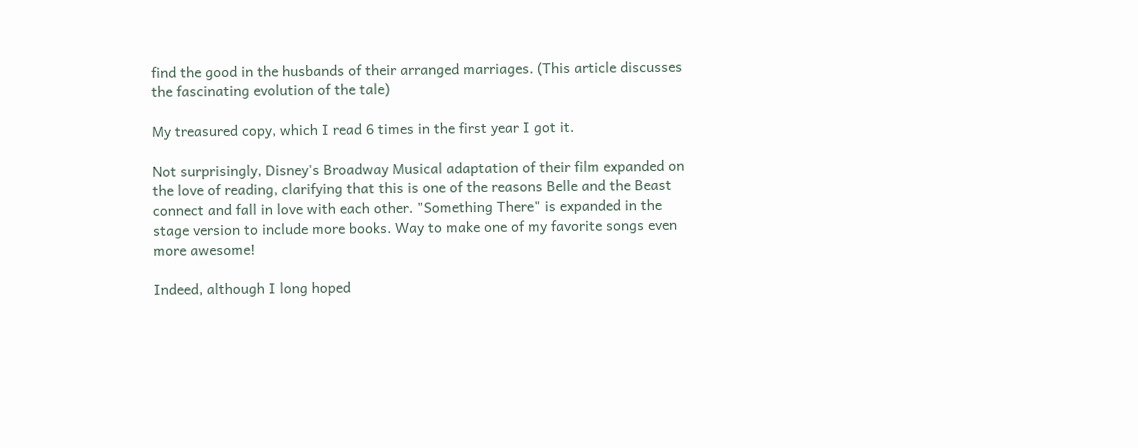find the good in the husbands of their arranged marriages. (This article discusses the fascinating evolution of the tale)

My treasured copy, which I read 6 times in the first year I got it.

Not surprisingly, Disney's Broadway Musical adaptation of their film expanded on the love of reading, clarifying that this is one of the reasons Belle and the Beast connect and fall in love with each other. "Something There" is expanded in the stage version to include more books. Way to make one of my favorite songs even more awesome!

Indeed, although I long hoped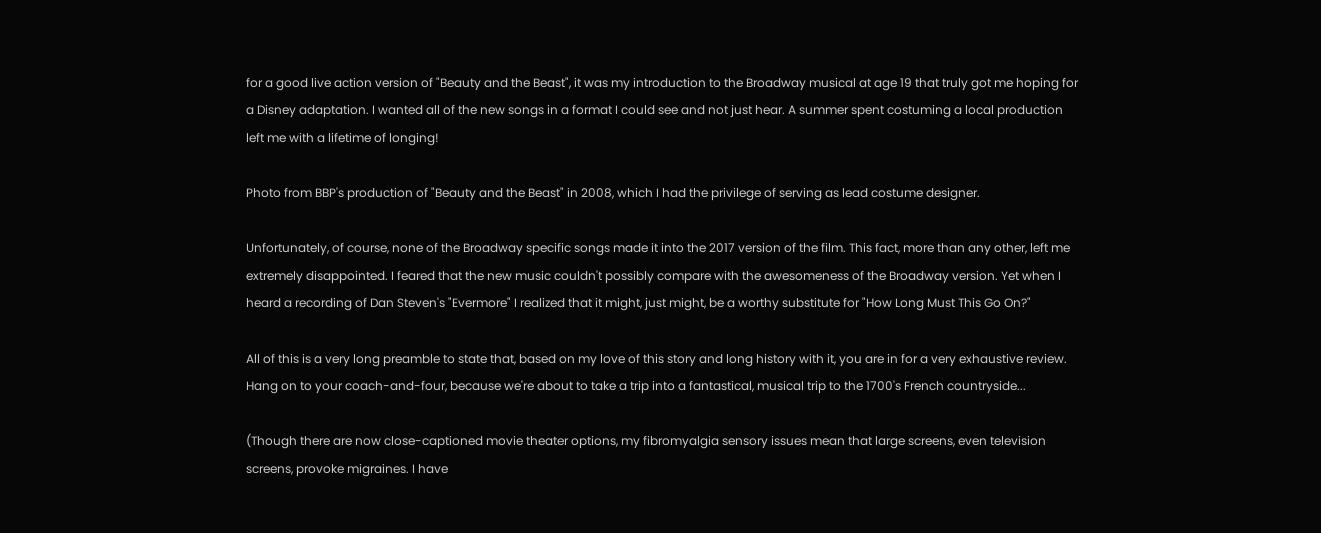for a good live action version of "Beauty and the Beast", it was my introduction to the Broadway musical at age 19 that truly got me hoping for a Disney adaptation. I wanted all of the new songs in a format I could see and not just hear. A summer spent costuming a local production left me with a lifetime of longing!

Photo from BBP's production of "Beauty and the Beast" in 2008, which I had the privilege of serving as lead costume designer.

Unfortunately, of course, none of the Broadway specific songs made it into the 2017 version of the film. This fact, more than any other, left me extremely disappointed. I feared that the new music couldn't possibly compare with the awesomeness of the Broadway version. Yet when I heard a recording of Dan Steven's "Evermore" I realized that it might, just might, be a worthy substitute for "How Long Must This Go On?"

All of this is a very long preamble to state that, based on my love of this story and long history with it, you are in for a very exhaustive review. Hang on to your coach-and-four, because we're about to take a trip into a fantastical, musical trip to the 1700's French countryside...

(Though there are now close-captioned movie theater options, my fibromyalgia sensory issues mean that large screens, even television screens, provoke migraines. I have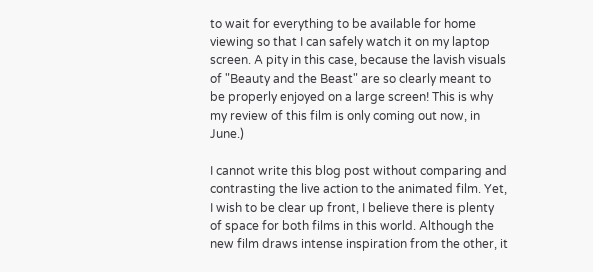to wait for everything to be available for home viewing so that I can safely watch it on my laptop screen. A pity in this case, because the lavish visuals of "Beauty and the Beast" are so clearly meant to be properly enjoyed on a large screen! This is why my review of this film is only coming out now, in June.)

I cannot write this blog post without comparing and contrasting the live action to the animated film. Yet, I wish to be clear up front, I believe there is plenty of space for both films in this world. Although the new film draws intense inspiration from the other, it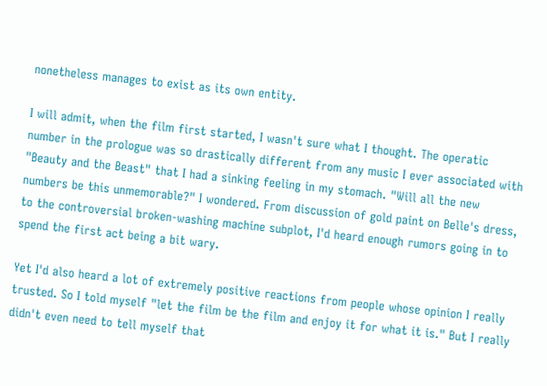nonetheless manages to exist as its own entity.

I will admit, when the film first started, I wasn't sure what I thought. The operatic number in the prologue was so drastically different from any music I ever associated with "Beauty and the Beast" that I had a sinking feeling in my stomach. "Will all the new numbers be this unmemorable?" I wondered. From discussion of gold paint on Belle's dress, to the controversial broken-washing machine subplot, I'd heard enough rumors going in to spend the first act being a bit wary.

Yet I'd also heard a lot of extremely positive reactions from people whose opinion I really trusted. So I told myself "let the film be the film and enjoy it for what it is." But I really didn't even need to tell myself that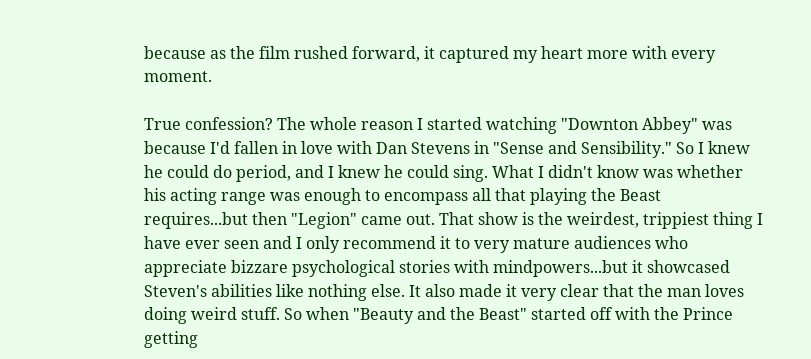because as the film rushed forward, it captured my heart more with every moment.

True confession? The whole reason I started watching "Downton Abbey" was because I'd fallen in love with Dan Stevens in "Sense and Sensibility." So I knew he could do period, and I knew he could sing. What I didn't know was whether his acting range was enough to encompass all that playing the Beast requires...but then "Legion" came out. That show is the weirdest, trippiest thing I have ever seen and I only recommend it to very mature audiences who appreciate bizzare psychological stories with mindpowers...but it showcased Steven's abilities like nothing else. It also made it very clear that the man loves doing weird stuff. So when "Beauty and the Beast" started off with the Prince getting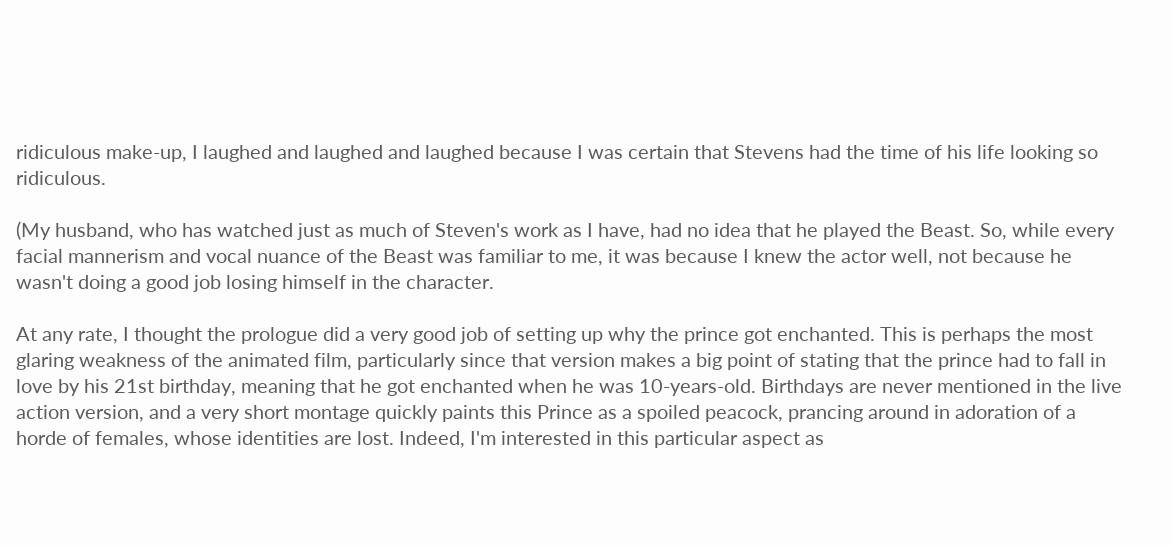ridiculous make-up, I laughed and laughed and laughed because I was certain that Stevens had the time of his life looking so ridiculous.

(My husband, who has watched just as much of Steven's work as I have, had no idea that he played the Beast. So, while every facial mannerism and vocal nuance of the Beast was familiar to me, it was because I knew the actor well, not because he wasn't doing a good job losing himself in the character.

At any rate, I thought the prologue did a very good job of setting up why the prince got enchanted. This is perhaps the most glaring weakness of the animated film, particularly since that version makes a big point of stating that the prince had to fall in love by his 21st birthday, meaning that he got enchanted when he was 10-years-old. Birthdays are never mentioned in the live action version, and a very short montage quickly paints this Prince as a spoiled peacock, prancing around in adoration of a horde of females, whose identities are lost. Indeed, I'm interested in this particular aspect as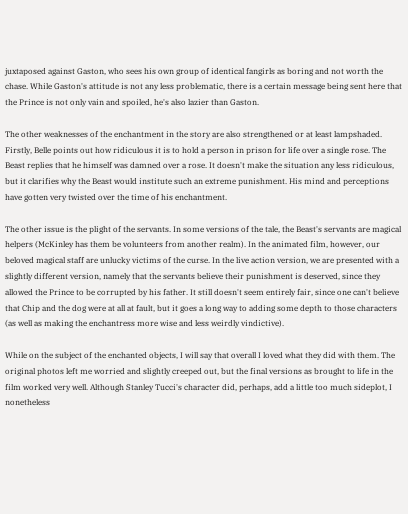juxtaposed against Gaston, who sees his own group of identical fangirls as boring and not worth the chase. While Gaston's attitude is not any less problematic, there is a certain message being sent here that the Prince is not only vain and spoiled, he's also lazier than Gaston.

The other weaknesses of the enchantment in the story are also strengthened or at least lampshaded. Firstly, Belle points out how ridiculous it is to hold a person in prison for life over a single rose. The Beast replies that he himself was damned over a rose. It doesn't make the situation any less ridiculous, but it clarifies why the Beast would institute such an extreme punishment. His mind and perceptions have gotten very twisted over the time of his enchantment.

The other issue is the plight of the servants. In some versions of the tale, the Beast's servants are magical helpers (McKinley has them be volunteers from another realm). In the animated film, however, our beloved magical staff are unlucky victims of the curse. In the live action version, we are presented with a slightly different version, namely that the servants believe their punishment is deserved, since they allowed the Prince to be corrupted by his father. It still doesn't seem entirely fair, since one can't believe that Chip and the dog were at all at fault, but it goes a long way to adding some depth to those characters (as well as making the enchantress more wise and less weirdly vindictive).

While on the subject of the enchanted objects, I will say that overall I loved what they did with them. The original photos left me worried and slightly creeped out, but the final versions as brought to life in the film worked very well. Although Stanley Tucci's character did, perhaps, add a little too much sideplot, I nonetheless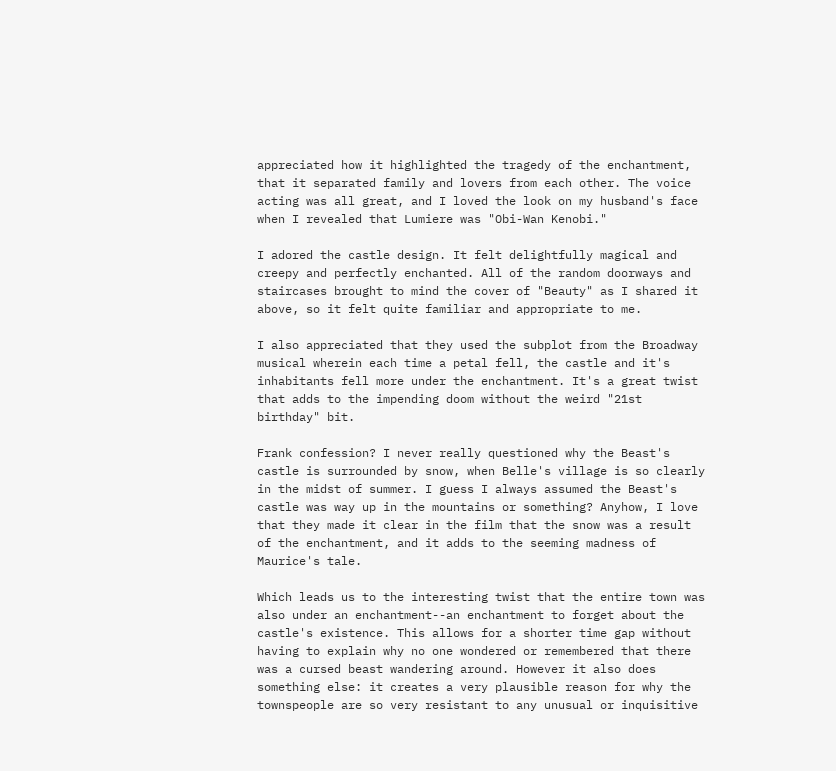appreciated how it highlighted the tragedy of the enchantment, that it separated family and lovers from each other. The voice acting was all great, and I loved the look on my husband's face when I revealed that Lumiere was "Obi-Wan Kenobi."

I adored the castle design. It felt delightfully magical and creepy and perfectly enchanted. All of the random doorways and staircases brought to mind the cover of "Beauty" as I shared it above, so it felt quite familiar and appropriate to me.

I also appreciated that they used the subplot from the Broadway musical wherein each time a petal fell, the castle and it's inhabitants fell more under the enchantment. It's a great twist that adds to the impending doom without the weird "21st birthday" bit.

Frank confession? I never really questioned why the Beast's castle is surrounded by snow, when Belle's village is so clearly in the midst of summer. I guess I always assumed the Beast's castle was way up in the mountains or something? Anyhow, I love that they made it clear in the film that the snow was a result of the enchantment, and it adds to the seeming madness of Maurice's tale.

Which leads us to the interesting twist that the entire town was also under an enchantment--an enchantment to forget about the castle's existence. This allows for a shorter time gap without having to explain why no one wondered or remembered that there was a cursed beast wandering around. However it also does something else: it creates a very plausible reason for why the townspeople are so very resistant to any unusual or inquisitive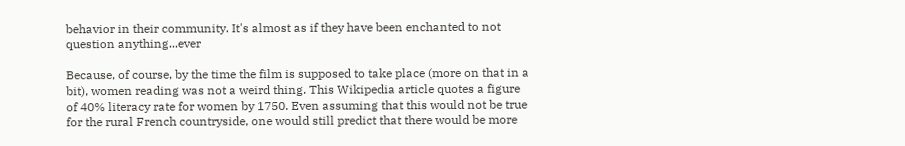behavior in their community. It's almost as if they have been enchanted to not question anything...ever

Because, of course, by the time the film is supposed to take place (more on that in a bit), women reading was not a weird thing. This Wikipedia article quotes a figure of 40% literacy rate for women by 1750. Even assuming that this would not be true for the rural French countryside, one would still predict that there would be more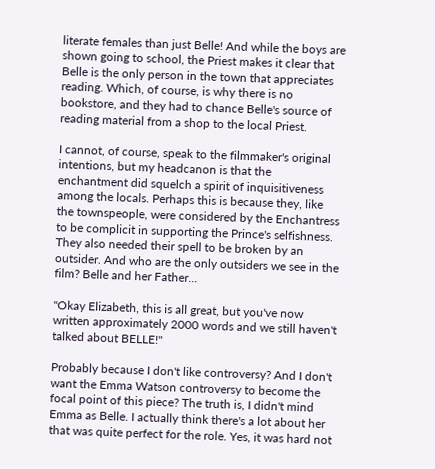literate females than just Belle! And while the boys are shown going to school, the Priest makes it clear that Belle is the only person in the town that appreciates reading. Which, of course, is why there is no bookstore, and they had to chance Belle's source of reading material from a shop to the local Priest.

I cannot, of course, speak to the filmmaker's original intentions, but my headcanon is that the enchantment did squelch a spirit of inquisitiveness among the locals. Perhaps this is because they, like the townspeople, were considered by the Enchantress to be complicit in supporting the Prince's selfishness. They also needed their spell to be broken by an outsider. And who are the only outsiders we see in the film? Belle and her Father...

"Okay Elizabeth, this is all great, but you've now written approximately 2000 words and we still haven't talked about BELLE!"

Probably because I don't like controversy? And I don't want the Emma Watson controversy to become the focal point of this piece? The truth is, I didn't mind Emma as Belle. I actually think there's a lot about her that was quite perfect for the role. Yes, it was hard not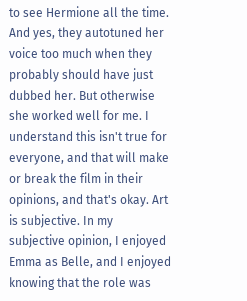to see Hermione all the time. And yes, they autotuned her voice too much when they probably should have just dubbed her. But otherwise she worked well for me. I understand this isn't true for everyone, and that will make or break the film in their opinions, and that's okay. Art is subjective. In my subjective opinion, I enjoyed Emma as Belle, and I enjoyed knowing that the role was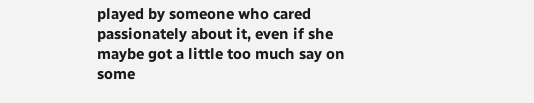played by someone who cared passionately about it, even if she maybe got a little too much say on some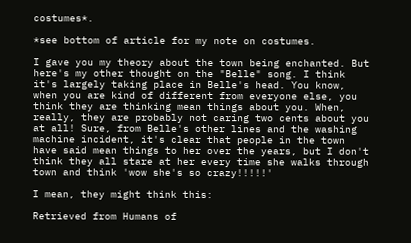costumes*.

*see bottom of article for my note on costumes.

I gave you my theory about the town being enchanted. But here's my other thought on the "Belle" song. I think it's largely taking place in Belle's head. You know, when you are kind of different from everyone else, you think they are thinking mean things about you. When, really, they are probably not caring two cents about you at all! Sure, from Belle's other lines and the washing machine incident, it's clear that people in the town have said mean things to her over the years, but I don't think they all stare at her every time she walks through town and think 'wow she's so crazy!!!!!'

I mean, they might think this:

Retrieved from Humans of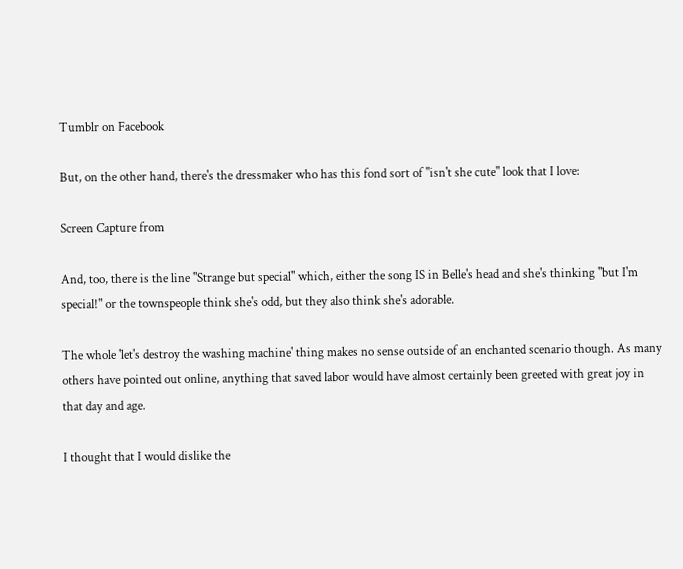Tumblr on Facebook

But, on the other hand, there's the dressmaker who has this fond sort of "isn't she cute" look that I love:

Screen Capture from

And, too, there is the line "Strange but special" which, either the song IS in Belle's head and she's thinking "but I'm special!" or the townspeople think she's odd, but they also think she's adorable.

The whole 'let's destroy the washing machine' thing makes no sense outside of an enchanted scenario though. As many others have pointed out online, anything that saved labor would have almost certainly been greeted with great joy in that day and age.

I thought that I would dislike the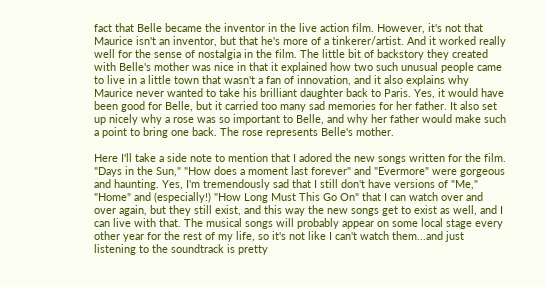fact that Belle became the inventor in the live action film. However, it's not that Maurice isn't an inventor, but that he's more of a tinkerer/artist. And it worked really well for the sense of nostalgia in the film. The little bit of backstory they created with Belle's mother was nice in that it explained how two such unusual people came to live in a little town that wasn't a fan of innovation, and it also explains why Maurice never wanted to take his brilliant daughter back to Paris. Yes, it would have been good for Belle, but it carried too many sad memories for her father. It also set up nicely why a rose was so important to Belle, and why her father would make such a point to bring one back. The rose represents Belle's mother.

Here I'll take a side note to mention that I adored the new songs written for the film. "Days in the Sun," "How does a moment last forever" and "Evermore" were gorgeous and haunting. Yes, I'm tremendously sad that I still don't have versions of "Me," "Home" and (especially!) "How Long Must This Go On" that I can watch over and over again, but they still exist, and this way the new songs get to exist as well, and I can live with that. The musical songs will probably appear on some local stage every other year for the rest of my life, so it's not like I can't watch them...and just listening to the soundtrack is pretty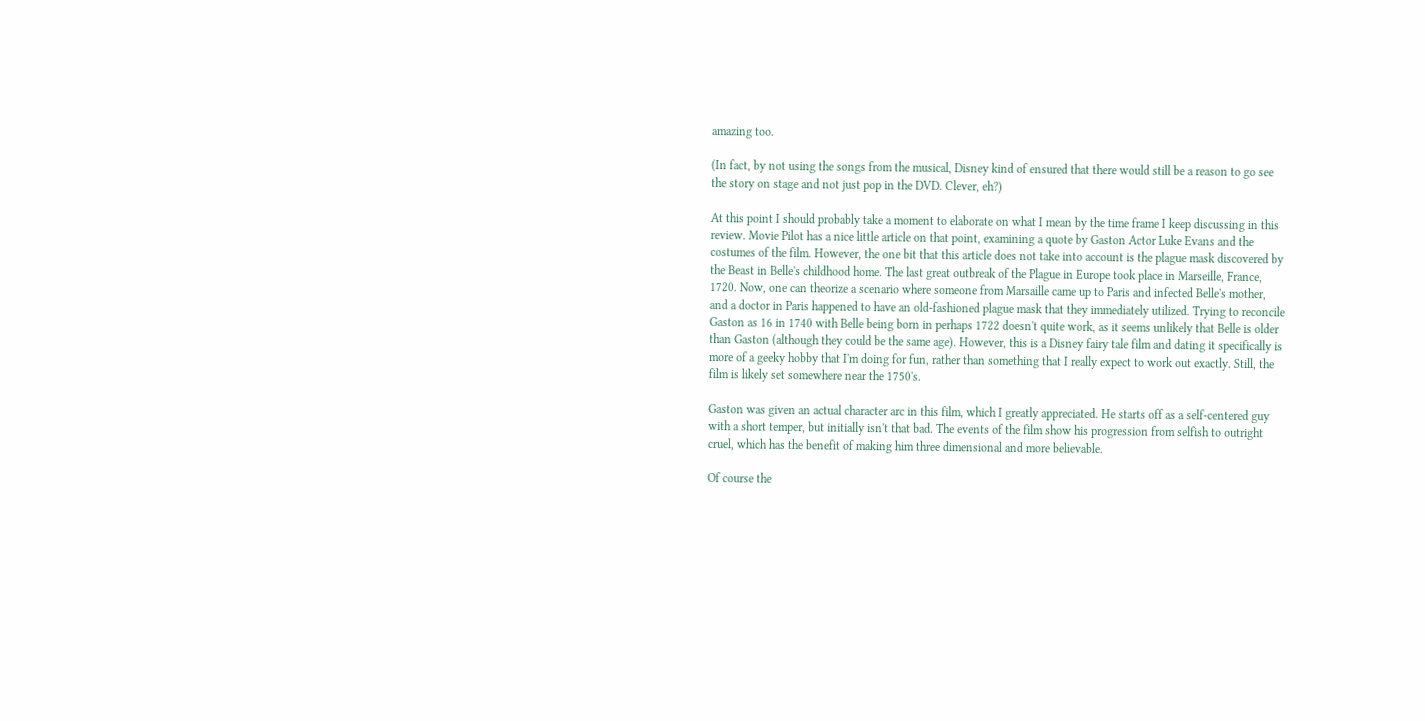amazing too.

(In fact, by not using the songs from the musical, Disney kind of ensured that there would still be a reason to go see the story on stage and not just pop in the DVD. Clever, eh?)

At this point I should probably take a moment to elaborate on what I mean by the time frame I keep discussing in this review. Movie Pilot has a nice little article on that point, examining a quote by Gaston Actor Luke Evans and the costumes of the film. However, the one bit that this article does not take into account is the plague mask discovered by the Beast in Belle's childhood home. The last great outbreak of the Plague in Europe took place in Marseille, France, 1720. Now, one can theorize a scenario where someone from Marsaille came up to Paris and infected Belle's mother, and a doctor in Paris happened to have an old-fashioned plague mask that they immediately utilized. Trying to reconcile Gaston as 16 in 1740 with Belle being born in perhaps 1722 doesn't quite work, as it seems unlikely that Belle is older than Gaston (although they could be the same age). However, this is a Disney fairy tale film and dating it specifically is more of a geeky hobby that I'm doing for fun, rather than something that I really expect to work out exactly. Still, the film is likely set somewhere near the 1750's.

Gaston was given an actual character arc in this film, which I greatly appreciated. He starts off as a self-centered guy with a short temper, but initially isn't that bad. The events of the film show his progression from selfish to outright cruel, which has the benefit of making him three dimensional and more believable.

Of course the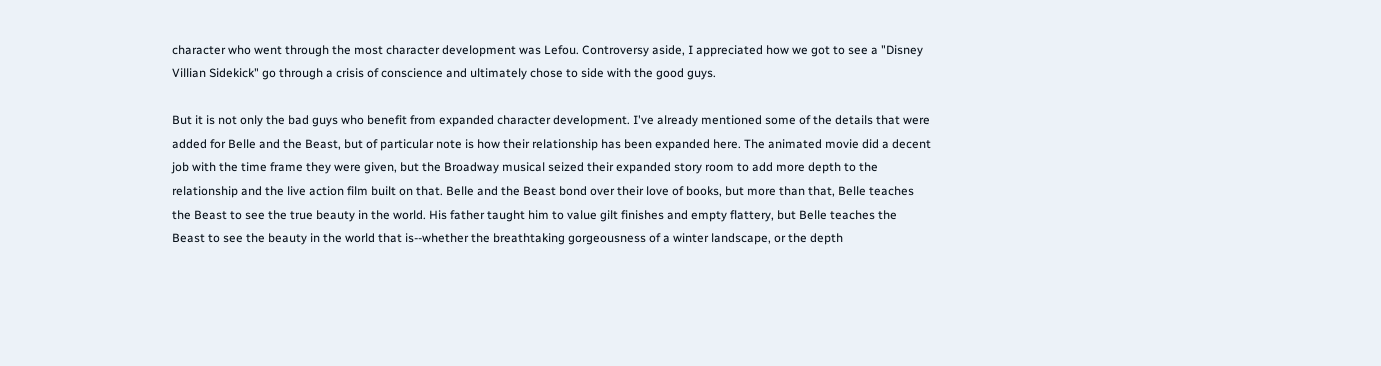character who went through the most character development was Lefou. Controversy aside, I appreciated how we got to see a "Disney Villian Sidekick" go through a crisis of conscience and ultimately chose to side with the good guys.

But it is not only the bad guys who benefit from expanded character development. I've already mentioned some of the details that were added for Belle and the Beast, but of particular note is how their relationship has been expanded here. The animated movie did a decent job with the time frame they were given, but the Broadway musical seized their expanded story room to add more depth to the relationship and the live action film built on that. Belle and the Beast bond over their love of books, but more than that, Belle teaches the Beast to see the true beauty in the world. His father taught him to value gilt finishes and empty flattery, but Belle teaches the Beast to see the beauty in the world that is--whether the breathtaking gorgeousness of a winter landscape, or the depth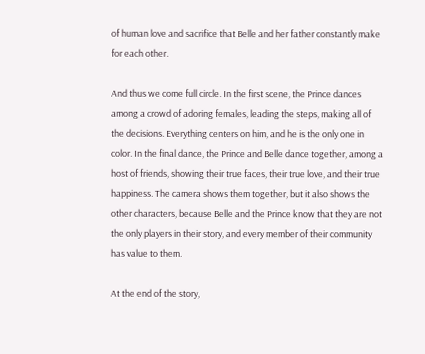of human love and sacrifice that Belle and her father constantly make for each other.

And thus we come full circle. In the first scene, the Prince dances among a crowd of adoring females, leading the steps, making all of the decisions. Everything centers on him, and he is the only one in color. In the final dance, the Prince and Belle dance together, among a host of friends, showing their true faces, their true love, and their true happiness. The camera shows them together, but it also shows the other characters, because Belle and the Prince know that they are not the only players in their story, and every member of their community has value to them.

At the end of the story,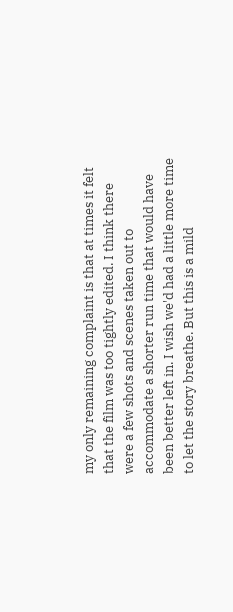my only remaining complaint is that at times it felt that the film was too tightly edited. I think there were a few shots and scenes taken out to accommodate a shorter run time that would have been better left in. I wish we'd had a little more time to let the story breathe. But this is a mild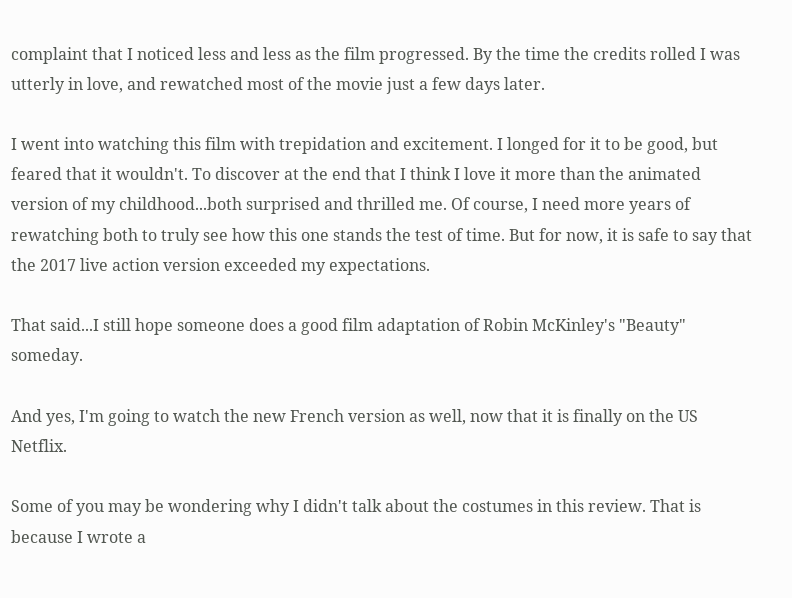complaint that I noticed less and less as the film progressed. By the time the credits rolled I was utterly in love, and rewatched most of the movie just a few days later.

I went into watching this film with trepidation and excitement. I longed for it to be good, but feared that it wouldn't. To discover at the end that I think I love it more than the animated version of my childhood...both surprised and thrilled me. Of course, I need more years of rewatching both to truly see how this one stands the test of time. But for now, it is safe to say that the 2017 live action version exceeded my expectations.

That said...I still hope someone does a good film adaptation of Robin McKinley's "Beauty" someday.

And yes, I'm going to watch the new French version as well, now that it is finally on the US Netflix.

Some of you may be wondering why I didn't talk about the costumes in this review. That is because I wrote a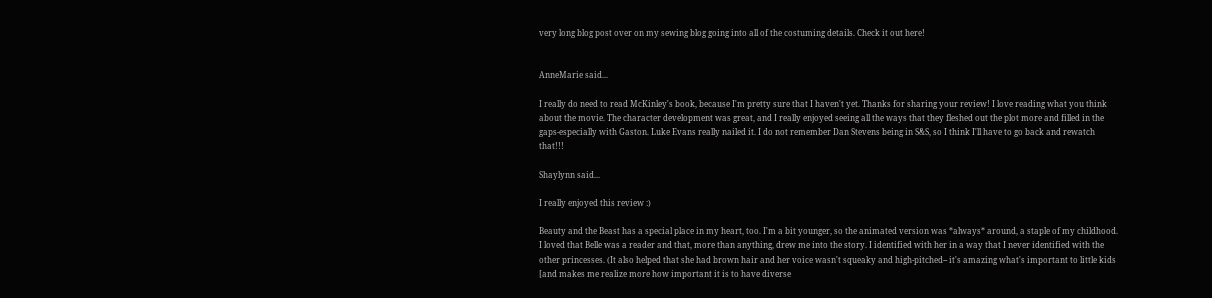very long blog post over on my sewing blog going into all of the costuming details. Check it out here!


AnneMarie said...

I really do need to read McKinley's book, because I'm pretty sure that I haven't yet. Thanks for sharing your review! I love reading what you think about the movie. The character development was great, and I really enjoyed seeing all the ways that they fleshed out the plot more and filled in the gaps-especially with Gaston. Luke Evans really nailed it. I do not remember Dan Stevens being in S&S, so I think I'll have to go back and rewatch that!!!

Shaylynn said...

I really enjoyed this review :)

Beauty and the Beast has a special place in my heart, too. I'm a bit younger, so the animated version was *always* around, a staple of my childhood. I loved that Belle was a reader and that, more than anything, drew me into the story. I identified with her in a way that I never identified with the other princesses. (It also helped that she had brown hair and her voice wasn't squeaky and high-pitched-- it's amazing what's important to little kids [and makes me realize more how important it is to have diverse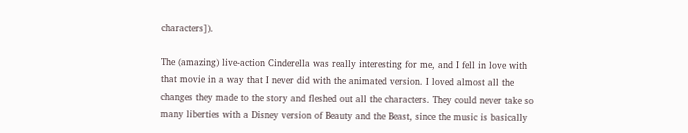characters]).

The (amazing) live-action Cinderella was really interesting for me, and I fell in love with that movie in a way that I never did with the animated version. I loved almost all the changes they made to the story and fleshed out all the characters. They could never take so many liberties with a Disney version of Beauty and the Beast, since the music is basically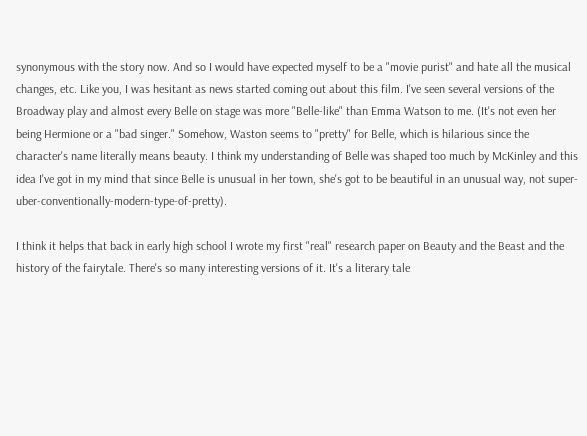synonymous with the story now. And so I would have expected myself to be a "movie purist" and hate all the musical changes, etc. Like you, I was hesitant as news started coming out about this film. I've seen several versions of the Broadway play and almost every Belle on stage was more "Belle-like" than Emma Watson to me. (It's not even her being Hermione or a "bad singer." Somehow, Waston seems to "pretty" for Belle, which is hilarious since the character's name literally means beauty. I think my understanding of Belle was shaped too much by McKinley and this idea I've got in my mind that since Belle is unusual in her town, she's got to be beautiful in an unusual way, not super-uber-conventionally-modern-type-of-pretty).

I think it helps that back in early high school I wrote my first "real" research paper on Beauty and the Beast and the history of the fairytale. There's so many interesting versions of it. It's a literary tale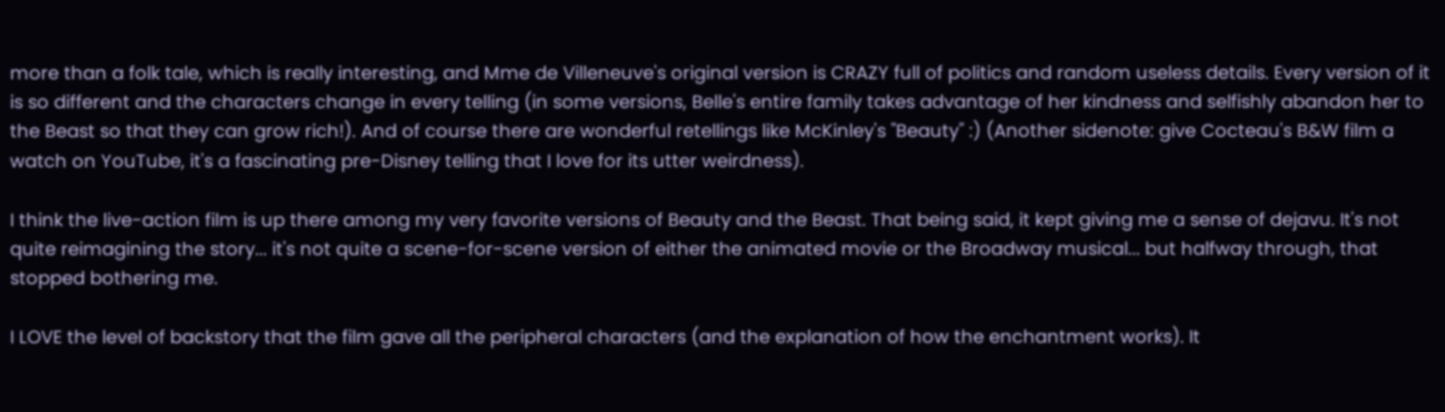more than a folk tale, which is really interesting, and Mme de Villeneuve's original version is CRAZY full of politics and random useless details. Every version of it is so different and the characters change in every telling (in some versions, Belle's entire family takes advantage of her kindness and selfishly abandon her to the Beast so that they can grow rich!). And of course there are wonderful retellings like McKinley's "Beauty" :) (Another sidenote: give Cocteau's B&W film a watch on YouTube, it's a fascinating pre-Disney telling that I love for its utter weirdness).

I think the live-action film is up there among my very favorite versions of Beauty and the Beast. That being said, it kept giving me a sense of dejavu. It's not quite reimagining the story... it's not quite a scene-for-scene version of either the animated movie or the Broadway musical... but halfway through, that stopped bothering me.

I LOVE the level of backstory that the film gave all the peripheral characters (and the explanation of how the enchantment works). It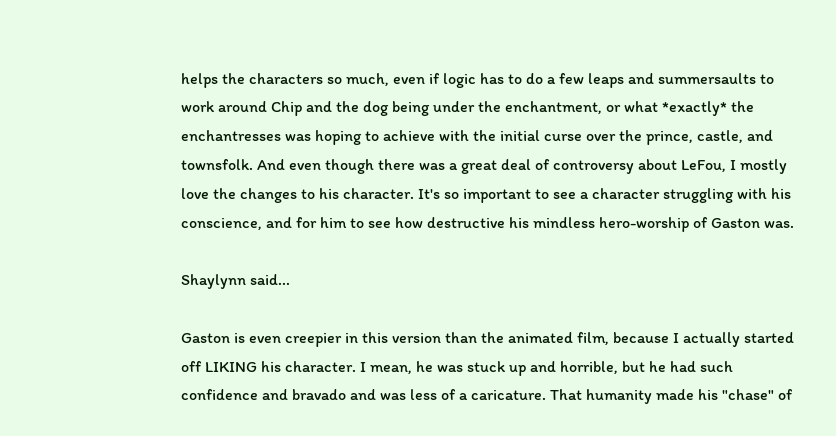helps the characters so much, even if logic has to do a few leaps and summersaults to work around Chip and the dog being under the enchantment, or what *exactly* the enchantresses was hoping to achieve with the initial curse over the prince, castle, and townsfolk. And even though there was a great deal of controversy about LeFou, I mostly love the changes to his character. It's so important to see a character struggling with his conscience, and for him to see how destructive his mindless hero-worship of Gaston was.

Shaylynn said...

Gaston is even creepier in this version than the animated film, because I actually started off LIKING his character. I mean, he was stuck up and horrible, but he had such confidence and bravado and was less of a caricature. That humanity made his "chase" of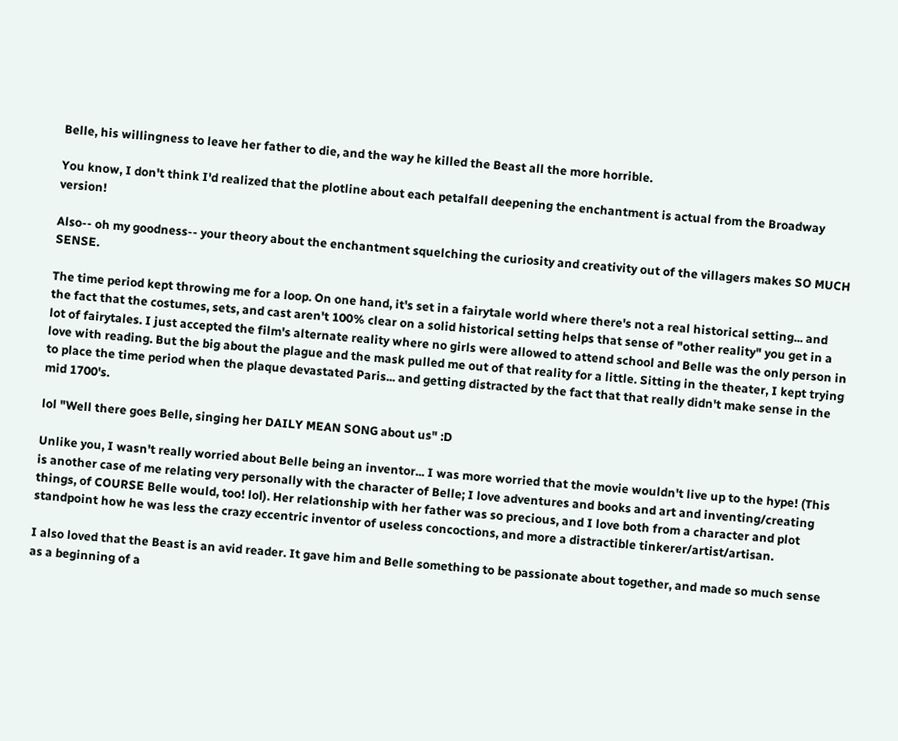Belle, his willingness to leave her father to die, and the way he killed the Beast all the more horrible.

You know, I don't think I'd realized that the plotline about each petalfall deepening the enchantment is actual from the Broadway version!

Also-- oh my goodness-- your theory about the enchantment squelching the curiosity and creativity out of the villagers makes SO MUCH SENSE.

The time period kept throwing me for a loop. On one hand, it's set in a fairytale world where there's not a real historical setting... and the fact that the costumes, sets, and cast aren't 100% clear on a solid historical setting helps that sense of "other reality" you get in a lot of fairytales. I just accepted the film's alternate reality where no girls were allowed to attend school and Belle was the only person in love with reading. But the big about the plague and the mask pulled me out of that reality for a little. Sitting in the theater, I kept trying to place the time period when the plaque devastated Paris... and getting distracted by the fact that that really didn't make sense in the mid 1700's.

lol "Well there goes Belle, singing her DAILY MEAN SONG about us" :D

Unlike you, I wasn't really worried about Belle being an inventor... I was more worried that the movie wouldn't live up to the hype! (This is another case of me relating very personally with the character of Belle; I love adventures and books and art and inventing/creating things, of COURSE Belle would, too! lol). Her relationship with her father was so precious, and I love both from a character and plot standpoint how he was less the crazy eccentric inventor of useless concoctions, and more a distractible tinkerer/artist/artisan.

I also loved that the Beast is an avid reader. It gave him and Belle something to be passionate about together, and made so much sense as a beginning of a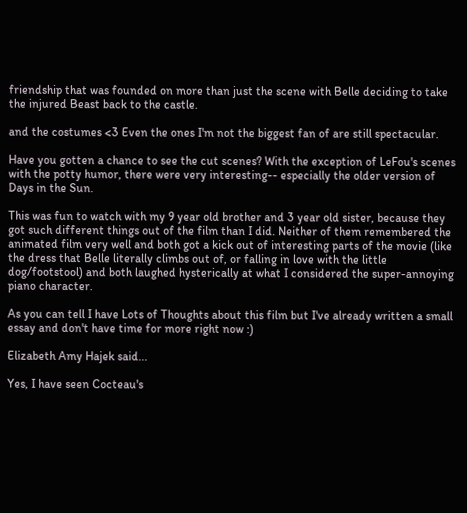friendship that was founded on more than just the scene with Belle deciding to take the injured Beast back to the castle.

and the costumes <3 Even the ones I'm not the biggest fan of are still spectacular.

Have you gotten a chance to see the cut scenes? With the exception of LeFou's scenes with the potty humor, there were very interesting-- especially the older version of Days in the Sun.

This was fun to watch with my 9 year old brother and 3 year old sister, because they got such different things out of the film than I did. Neither of them remembered the animated film very well and both got a kick out of interesting parts of the movie (like the dress that Belle literally climbs out of, or falling in love with the little dog/footstool) and both laughed hysterically at what I considered the super-annoying piano character.

As you can tell I have Lots of Thoughts about this film but I've already written a small essay and don't have time for more right now :)

Elizabeth Amy Hajek said...

Yes, I have seen Cocteau's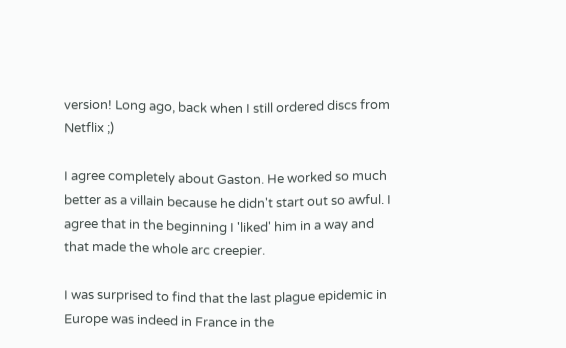version! Long ago, back when I still ordered discs from Netflix ;)

I agree completely about Gaston. He worked so much better as a villain because he didn't start out so awful. I agree that in the beginning I 'liked' him in a way and that made the whole arc creepier.

I was surprised to find that the last plague epidemic in Europe was indeed in France in the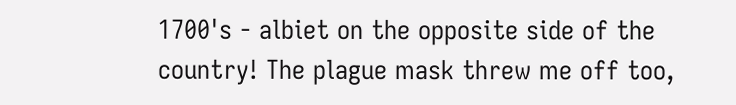1700's - albiet on the opposite side of the country! The plague mask threw me off too,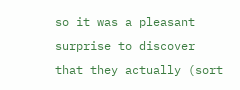so it was a pleasant surprise to discover that they actually (sort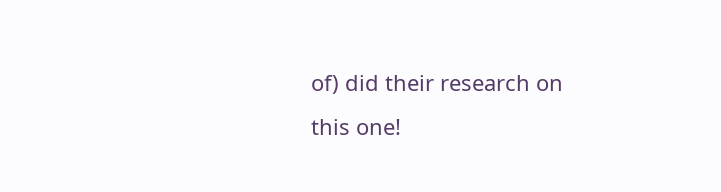of) did their research on this one!